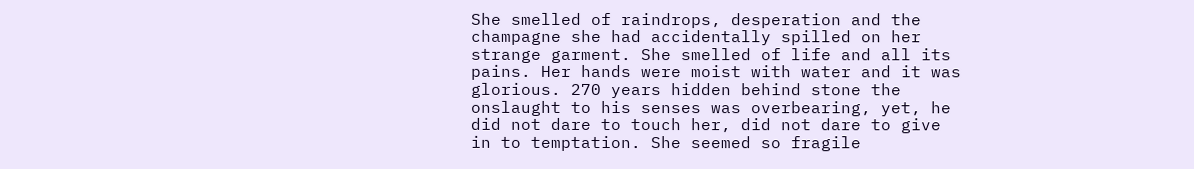She smelled of raindrops, desperation and the champagne she had accidentally spilled on her strange garment. She smelled of life and all its pains. Her hands were moist with water and it was glorious. 270 years hidden behind stone the onslaught to his senses was overbearing, yet, he did not dare to touch her, did not dare to give in to temptation. She seemed so fragile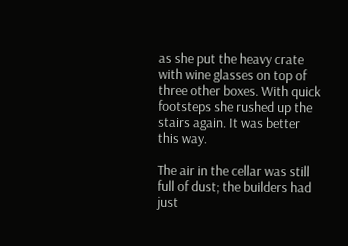as she put the heavy crate with wine glasses on top of three other boxes. With quick footsteps she rushed up the stairs again. It was better this way.

The air in the cellar was still full of dust; the builders had just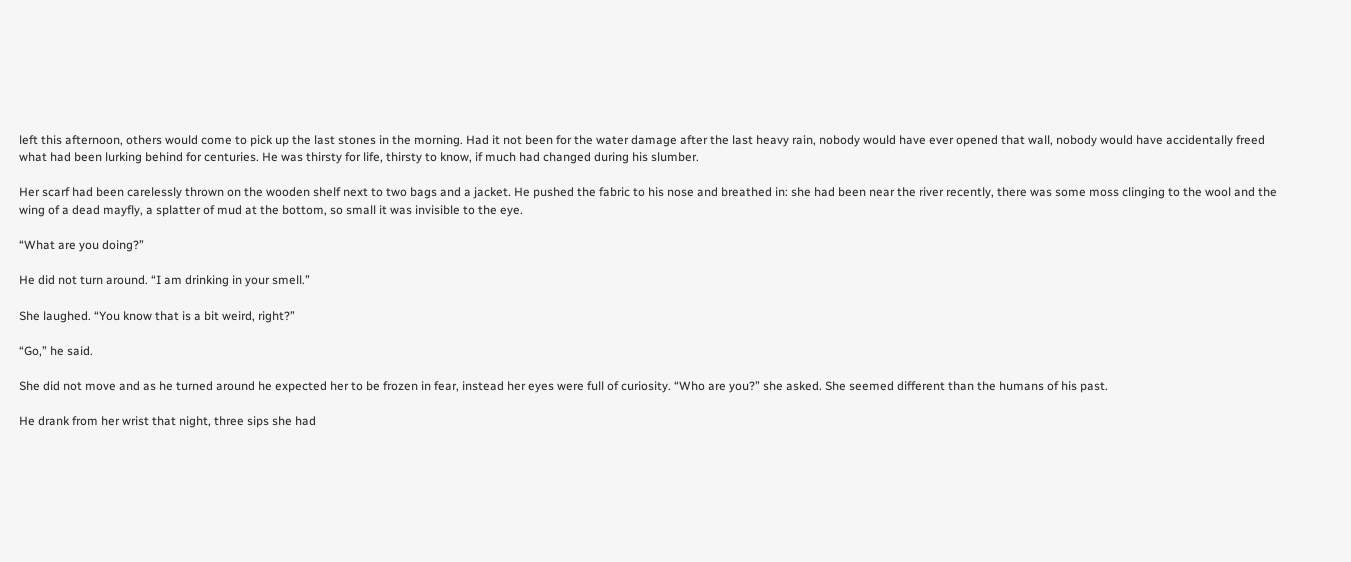left this afternoon, others would come to pick up the last stones in the morning. Had it not been for the water damage after the last heavy rain, nobody would have ever opened that wall, nobody would have accidentally freed what had been lurking behind for centuries. He was thirsty for life, thirsty to know, if much had changed during his slumber.

Her scarf had been carelessly thrown on the wooden shelf next to two bags and a jacket. He pushed the fabric to his nose and breathed in: she had been near the river recently, there was some moss clinging to the wool and the wing of a dead mayfly, a splatter of mud at the bottom, so small it was invisible to the eye.

“What are you doing?”

He did not turn around. “I am drinking in your smell.”

She laughed. “You know that is a bit weird, right?”

“Go,” he said.

She did not move and as he turned around he expected her to be frozen in fear, instead her eyes were full of curiosity. “Who are you?” she asked. She seemed different than the humans of his past.

He drank from her wrist that night, three sips she had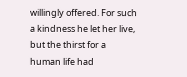willingly offered. For such a kindness he let her live, but the thirst for a human life had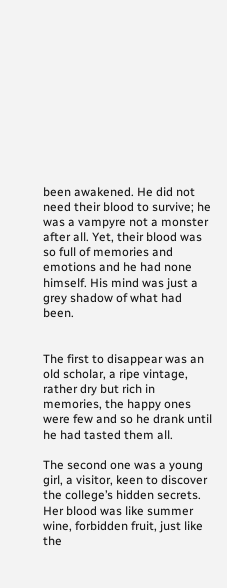been awakened. He did not need their blood to survive; he was a vampyre not a monster after all. Yet, their blood was so full of memories and emotions and he had none himself. His mind was just a grey shadow of what had been.


The first to disappear was an old scholar, a ripe vintage, rather dry but rich in memories, the happy ones were few and so he drank until he had tasted them all.

The second one was a young girl, a visitor, keen to discover the college’s hidden secrets. Her blood was like summer wine, forbidden fruit, just like the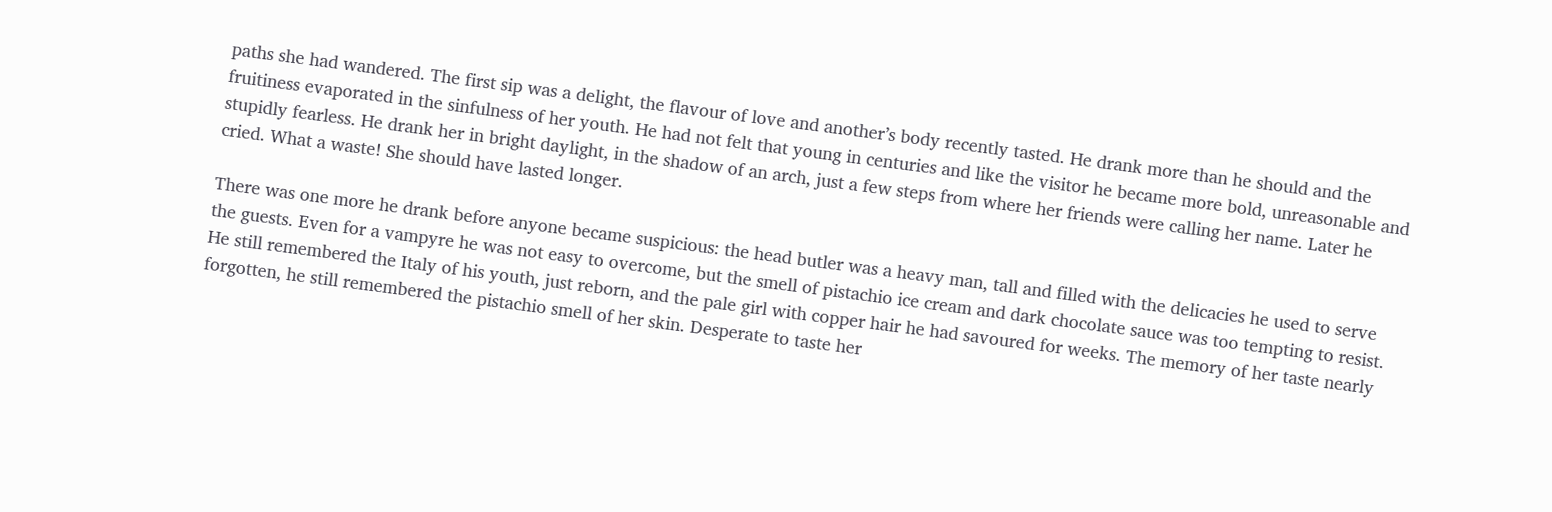paths she had wandered. The first sip was a delight, the flavour of love and another’s body recently tasted. He drank more than he should and the fruitiness evaporated in the sinfulness of her youth. He had not felt that young in centuries and like the visitor he became more bold, unreasonable and stupidly fearless. He drank her in bright daylight, in the shadow of an arch, just a few steps from where her friends were calling her name. Later he cried. What a waste! She should have lasted longer.

There was one more he drank before anyone became suspicious: the head butler was a heavy man, tall and filled with the delicacies he used to serve the guests. Even for a vampyre he was not easy to overcome, but the smell of pistachio ice cream and dark chocolate sauce was too tempting to resist. He still remembered the Italy of his youth, just reborn, and the pale girl with copper hair he had savoured for weeks. The memory of her taste nearly forgotten, he still remembered the pistachio smell of her skin. Desperate to taste her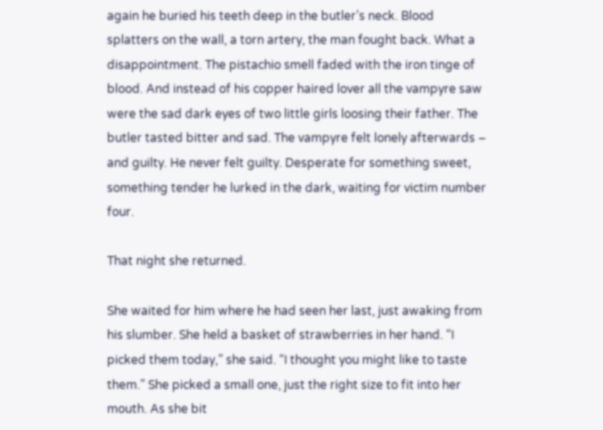again he buried his teeth deep in the butler’s neck. Blood splatters on the wall, a torn artery, the man fought back. What a disappointment. The pistachio smell faded with the iron tinge of blood. And instead of his copper haired lover all the vampyre saw were the sad dark eyes of two little girls loosing their father. The butler tasted bitter and sad. The vampyre felt lonely afterwards – and guilty. He never felt guilty. Desperate for something sweet, something tender he lurked in the dark, waiting for victim number four.

That night she returned.

She waited for him where he had seen her last, just awaking from his slumber. She held a basket of strawberries in her hand. “I picked them today,” she said. “I thought you might like to taste them.” She picked a small one, just the right size to fit into her mouth. As she bit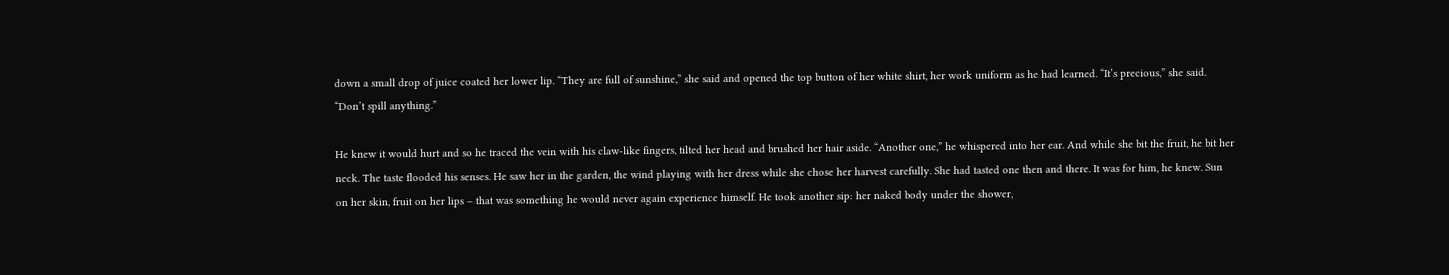down a small drop of juice coated her lower lip. “They are full of sunshine,” she said and opened the top button of her white shirt, her work uniform as he had learned. “It’s precious,” she said. “Don’t spill anything.”

He knew it would hurt and so he traced the vein with his claw-like fingers, tilted her head and brushed her hair aside. “Another one,” he whispered into her ear. And while she bit the fruit, he bit her neck. The taste flooded his senses. He saw her in the garden, the wind playing with her dress while she chose her harvest carefully. She had tasted one then and there. It was for him, he knew. Sun on her skin, fruit on her lips – that was something he would never again experience himself. He took another sip: her naked body under the shower,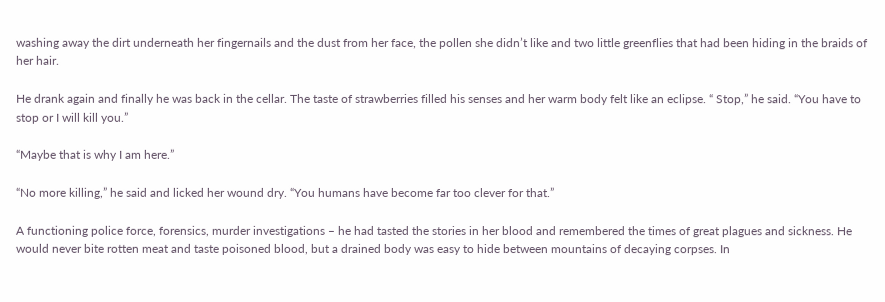washing away the dirt underneath her fingernails and the dust from her face, the pollen she didn’t like and two little greenflies that had been hiding in the braids of her hair.

He drank again and finally he was back in the cellar. The taste of strawberries filled his senses and her warm body felt like an eclipse. “ Stop,” he said. “You have to stop or I will kill you.”

“Maybe that is why I am here.”

“No more killing,” he said and licked her wound dry. “You humans have become far too clever for that.”

A functioning police force, forensics, murder investigations – he had tasted the stories in her blood and remembered the times of great plagues and sickness. He would never bite rotten meat and taste poisoned blood, but a drained body was easy to hide between mountains of decaying corpses. In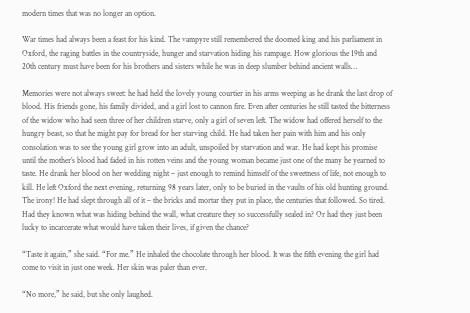modern times that was no longer an option.

War times had always been a feast for his kind. The vampyre still remembered the doomed king and his parliament in Oxford, the raging battles in the countryside, hunger and starvation hiding his rampage. How glorious the 19th and 20th century must have been for his brothers and sisters while he was in deep slumber behind ancient walls…

Memories were not always sweet: he had held the lovely young courtier in his arms weeping as he drank the last drop of blood. His friends gone, his family divided, and a girl lost to cannon fire. Even after centuries he still tasted the bitterness of the widow who had seen three of her children starve, only a girl of seven left. The widow had offered herself to the hungry beast, so that he might pay for bread for her starving child. He had taken her pain with him and his only consolation was to see the young girl grow into an adult, unspoiled by starvation and war. He had kept his promise until the mother’s blood had faded in his rotten veins and the young woman became just one of the many he yearned to taste. He drank her blood on her wedding night – just enough to remind himself of the sweetness of life, not enough to kill. He left Oxford the next evening, returning 98 years later, only to be buried in the vaults of his old hunting ground. The irony! He had slept through all of it – the bricks and mortar they put in place, the centuries that followed. So tired. Had they known what was hiding behind the wall, what creature they so successfully sealed in? Or had they just been lucky to incarcerate what would have taken their lives, if given the chance?

“Taste it again,” she said. “For me.” He inhaled the chocolate through her blood. It was the fifth evening the girl had come to visit in just one week. Her skin was paler than ever.

“No more,” he said, but she only laughed.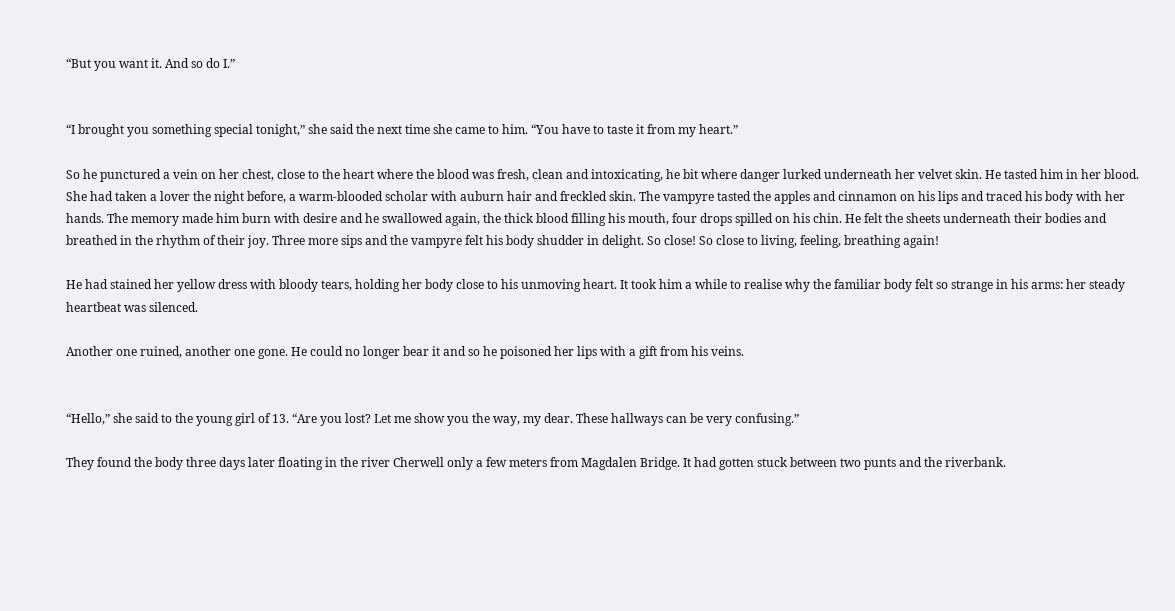“But you want it. And so do I.”


“I brought you something special tonight,” she said the next time she came to him. “You have to taste it from my heart.”

So he punctured a vein on her chest, close to the heart where the blood was fresh, clean and intoxicating, he bit where danger lurked underneath her velvet skin. He tasted him in her blood. She had taken a lover the night before, a warm-blooded scholar with auburn hair and freckled skin. The vampyre tasted the apples and cinnamon on his lips and traced his body with her hands. The memory made him burn with desire and he swallowed again, the thick blood filling his mouth, four drops spilled on his chin. He felt the sheets underneath their bodies and breathed in the rhythm of their joy. Three more sips and the vampyre felt his body shudder in delight. So close! So close to living, feeling, breathing again!

He had stained her yellow dress with bloody tears, holding her body close to his unmoving heart. It took him a while to realise why the familiar body felt so strange in his arms: her steady heartbeat was silenced.

Another one ruined, another one gone. He could no longer bear it and so he poisoned her lips with a gift from his veins.


“Hello,” she said to the young girl of 13. “Are you lost? Let me show you the way, my dear. These hallways can be very confusing.”

They found the body three days later floating in the river Cherwell only a few meters from Magdalen Bridge. It had gotten stuck between two punts and the riverbank.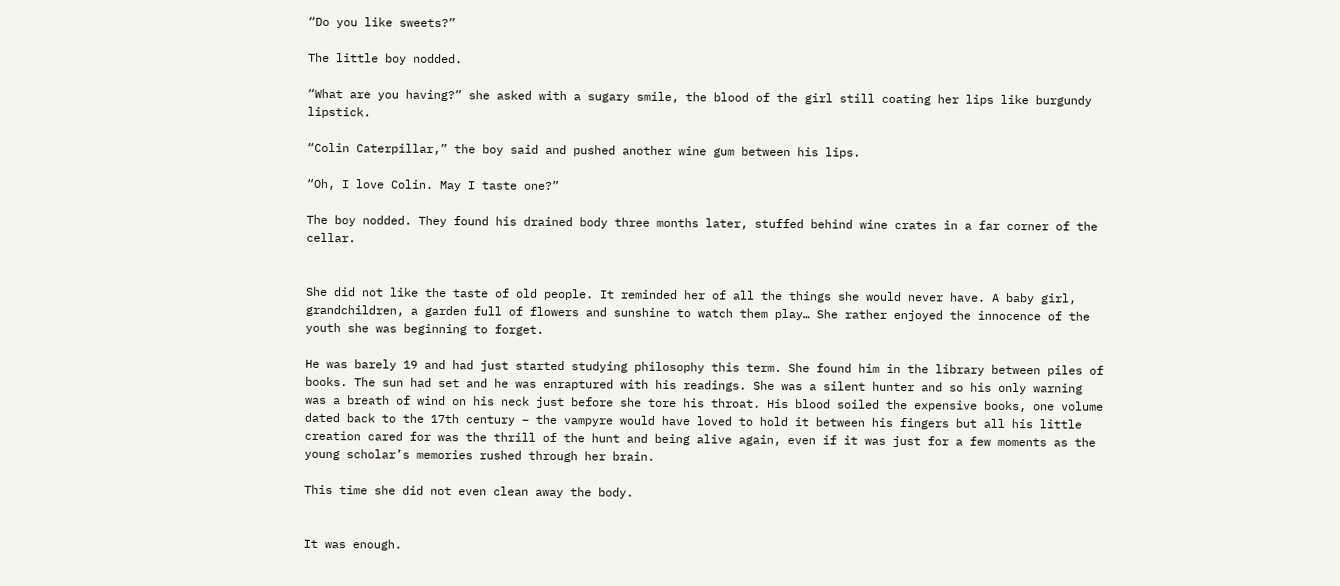“Do you like sweets?”

The little boy nodded.

“What are you having?” she asked with a sugary smile, the blood of the girl still coating her lips like burgundy lipstick.

“Colin Caterpillar,” the boy said and pushed another wine gum between his lips.

“Oh, I love Colin. May I taste one?”

The boy nodded. They found his drained body three months later, stuffed behind wine crates in a far corner of the cellar.


She did not like the taste of old people. It reminded her of all the things she would never have. A baby girl, grandchildren, a garden full of flowers and sunshine to watch them play… She rather enjoyed the innocence of the youth she was beginning to forget.

He was barely 19 and had just started studying philosophy this term. She found him in the library between piles of books. The sun had set and he was enraptured with his readings. She was a silent hunter and so his only warning was a breath of wind on his neck just before she tore his throat. His blood soiled the expensive books, one volume dated back to the 17th century – the vampyre would have loved to hold it between his fingers but all his little creation cared for was the thrill of the hunt and being alive again, even if it was just for a few moments as the young scholar’s memories rushed through her brain.

This time she did not even clean away the body.


It was enough.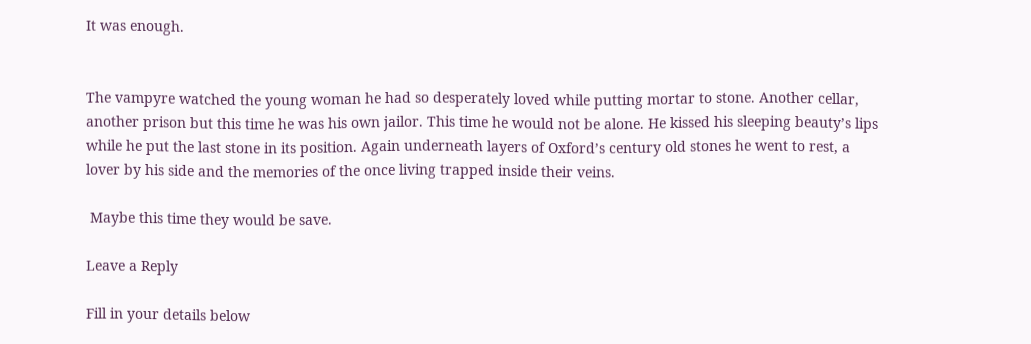It was enough.


The vampyre watched the young woman he had so desperately loved while putting mortar to stone. Another cellar, another prison but this time he was his own jailor. This time he would not be alone. He kissed his sleeping beauty’s lips while he put the last stone in its position. Again underneath layers of Oxford’s century old stones he went to rest, a lover by his side and the memories of the once living trapped inside their veins.

 Maybe this time they would be save.

Leave a Reply

Fill in your details below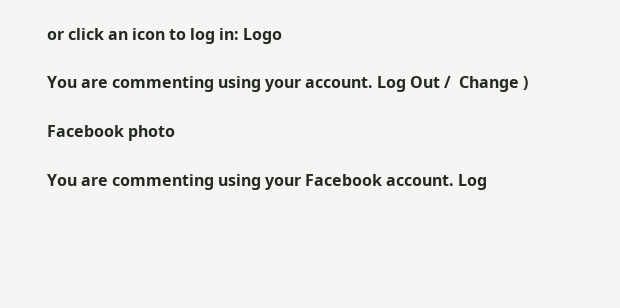or click an icon to log in: Logo

You are commenting using your account. Log Out /  Change )

Facebook photo

You are commenting using your Facebook account. Log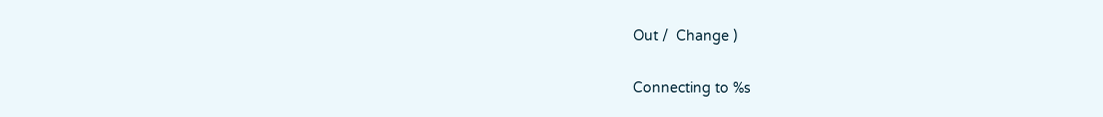Out /  Change )

Connecting to %s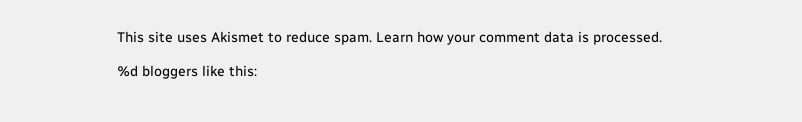This site uses Akismet to reduce spam. Learn how your comment data is processed.

%d bloggers like this: